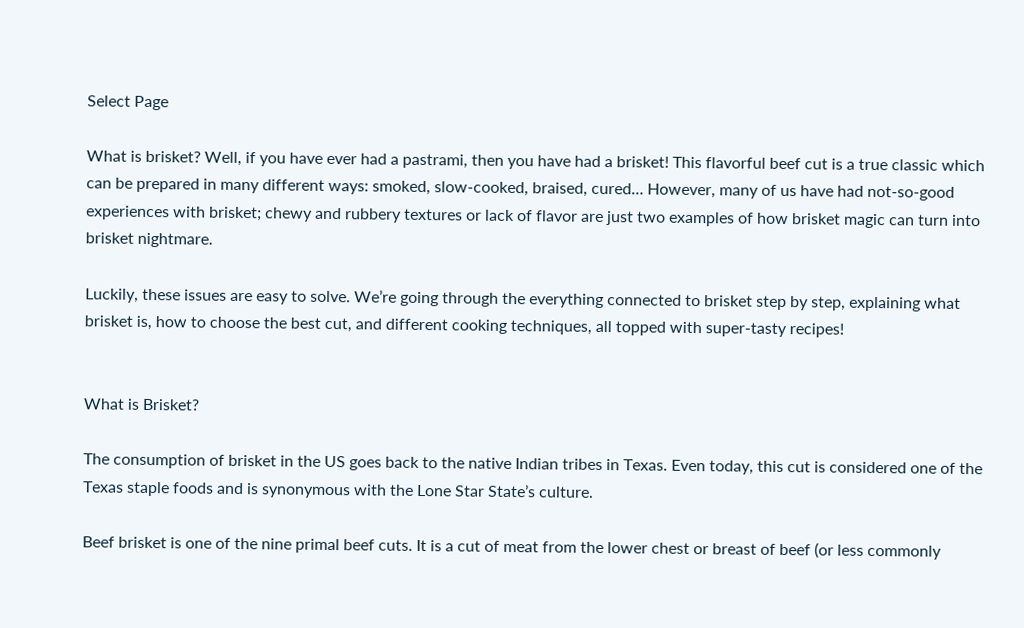Select Page

What is brisket? Well, if you have ever had a pastrami, then you have had a brisket! This flavorful beef cut is a true classic which can be prepared in many different ways: smoked, slow-cooked, braised, cured… However, many of us have had not-so-good experiences with brisket; chewy and rubbery textures or lack of flavor are just two examples of how brisket magic can turn into brisket nightmare.

Luckily, these issues are easy to solve. We’re going through the everything connected to brisket step by step, explaining what brisket is, how to choose the best cut, and different cooking techniques, all topped with super-tasty recipes!


What is Brisket?

The consumption of brisket in the US goes back to the native Indian tribes in Texas. Even today, this cut is considered one of the Texas staple foods and is synonymous with the Lone Star State’s culture.

Beef brisket is one of the nine primal beef cuts. It is a cut of meat from the lower chest or breast of beef (or less commonly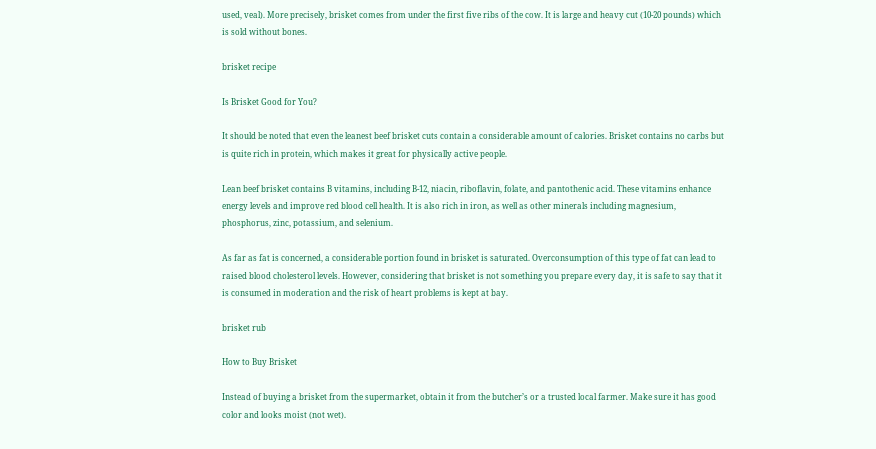used, veal). More precisely, brisket comes from under the first five ribs of the cow. It is large and heavy cut (10-20 pounds) which is sold without bones.

brisket recipe

Is Brisket Good for You?

It should be noted that even the leanest beef brisket cuts contain a considerable amount of calories. Brisket contains no carbs but is quite rich in protein, which makes it great for physically active people.

Lean beef brisket contains B vitamins, including B-12, niacin, riboflavin, folate, and pantothenic acid. These vitamins enhance energy levels and improve red blood cell health. It is also rich in iron, as well as other minerals including magnesium, phosphorus, zinc, potassium, and selenium.

As far as fat is concerned, a considerable portion found in brisket is saturated. Overconsumption of this type of fat can lead to raised blood cholesterol levels. However, considering that brisket is not something you prepare every day, it is safe to say that it is consumed in moderation and the risk of heart problems is kept at bay.

brisket rub

How to Buy Brisket

Instead of buying a brisket from the supermarket, obtain it from the butcher’s or a trusted local farmer. Make sure it has good color and looks moist (not wet).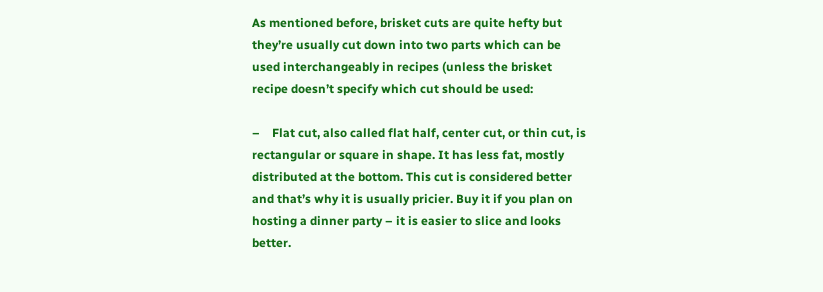As mentioned before, brisket cuts are quite hefty but they’re usually cut down into two parts which can be used interchangeably in recipes (unless the brisket recipe doesn’t specify which cut should be used:

–    Flat cut, also called flat half, center cut, or thin cut, is rectangular or square in shape. It has less fat, mostly distributed at the bottom. This cut is considered better and that’s why it is usually pricier. Buy it if you plan on hosting a dinner party – it is easier to slice and looks better.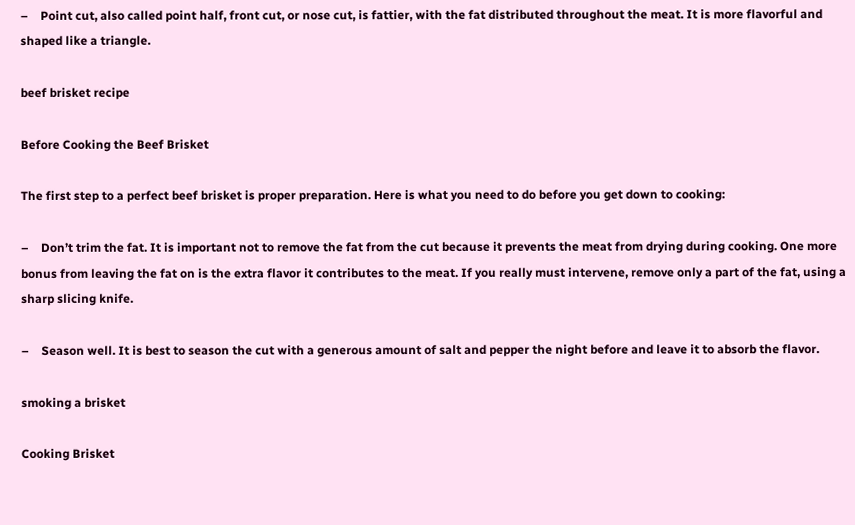–    Point cut, also called point half, front cut, or nose cut, is fattier, with the fat distributed throughout the meat. It is more flavorful and shaped like a triangle.

beef brisket recipe

Before Cooking the Beef Brisket

The first step to a perfect beef brisket is proper preparation. Here is what you need to do before you get down to cooking:

–    Don’t trim the fat. It is important not to remove the fat from the cut because it prevents the meat from drying during cooking. One more bonus from leaving the fat on is the extra flavor it contributes to the meat. If you really must intervene, remove only a part of the fat, using a sharp slicing knife.

–    Season well. It is best to season the cut with a generous amount of salt and pepper the night before and leave it to absorb the flavor.

smoking a brisket

Cooking Brisket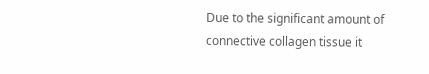Due to the significant amount of connective collagen tissue it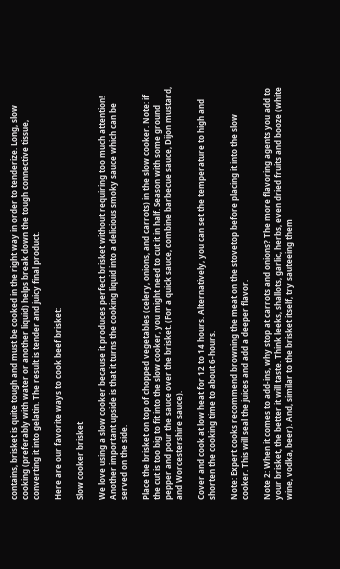contains, brisket is quite tough and must be cooked in the right way in order to tenderize. Long, slow cooking (preferably with water or another liquid) helps break down the tough connective tissue, converting it into gelatin. The result is tender and juicy final product.

Here are our favorite ways to cook beef brisket:

Slow cooker brisket

We love using a slow cooker because it produces perfect brisket without requiring too much attention! Another important upside is that it turns the cooking liquid into a delicious smoky sauce which can be served on the side.

Place the brisket on top of chopped vegetables (celery, onions, and carrots) in the slow cooker. Note: if the cut is too big to fit into the slow cooker, you might need to cut it in half. Season with some ground pepper and pour the sauce over the brisket. (For a quick sauce, combine barbecue sauce, Dijon mustard, and Worcestershire sauce).

Cover and cook at low heat for 12 to 14 hours. Alternatively, you can set the temperature to high and shorten the cooking time to about 6-hours.

Note: Expert cooks recommend browning the meat on the stovetop before placing it into the slow cooker. This will seal the juices and add a deeper flavor.

Note 2: When it comes to add-ins, why stop at carrots and onions? The more flavoring agents you add to your brisket, the better it will taste. Think leeks, shallots, garlic, herbs, even dried fruits and booze (white wine, vodka, beer). And, similar to the brisket itself, try sauteeing them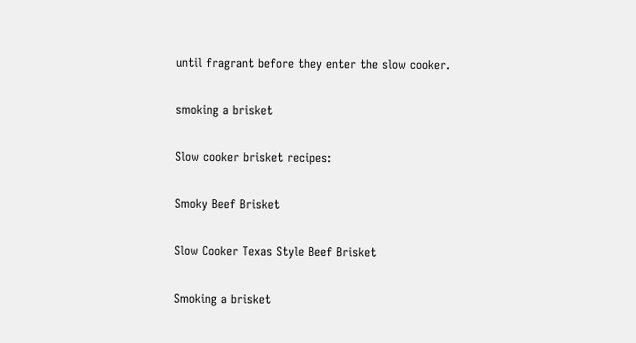until fragrant before they enter the slow cooker.

smoking a brisket

Slow cooker brisket recipes:

Smoky Beef Brisket

Slow Cooker Texas Style Beef Brisket

Smoking a brisket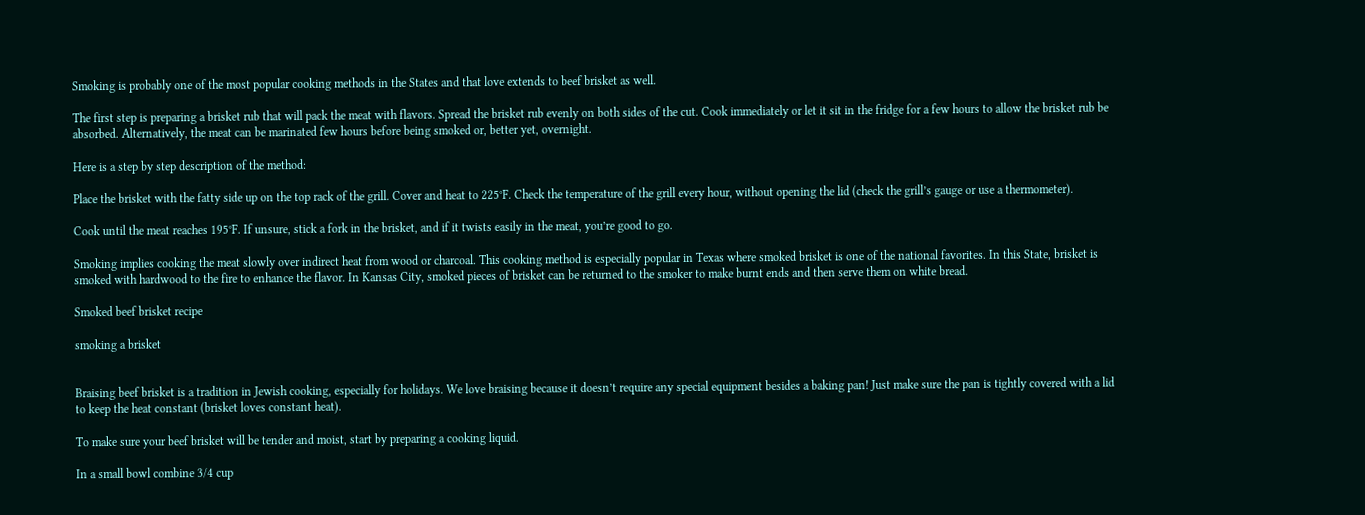Smoking is probably one of the most popular cooking methods in the States and that love extends to beef brisket as well.

The first step is preparing a brisket rub that will pack the meat with flavors. Spread the brisket rub evenly on both sides of the cut. Cook immediately or let it sit in the fridge for a few hours to allow the brisket rub be absorbed. Alternatively, the meat can be marinated few hours before being smoked or, better yet, overnight.

Here is a step by step description of the method:

Place the brisket with the fatty side up on the top rack of the grill. Cover and heat to 225°F. Check the temperature of the grill every hour, without opening the lid (check the grill’s gauge or use a thermometer).

Cook until the meat reaches 195°F. If unsure, stick a fork in the brisket, and if it twists easily in the meat, you’re good to go.

Smoking implies cooking the meat slowly over indirect heat from wood or charcoal. This cooking method is especially popular in Texas where smoked brisket is one of the national favorites. In this State, brisket is smoked with hardwood to the fire to enhance the flavor. In Kansas City, smoked pieces of brisket can be returned to the smoker to make burnt ends and then serve them on white bread.

Smoked beef brisket recipe

smoking a brisket


Braising beef brisket is a tradition in Jewish cooking, especially for holidays. We love braising because it doesn’t require any special equipment besides a baking pan! Just make sure the pan is tightly covered with a lid to keep the heat constant (brisket loves constant heat).

To make sure your beef brisket will be tender and moist, start by preparing a cooking liquid.

In a small bowl combine 3/4 cup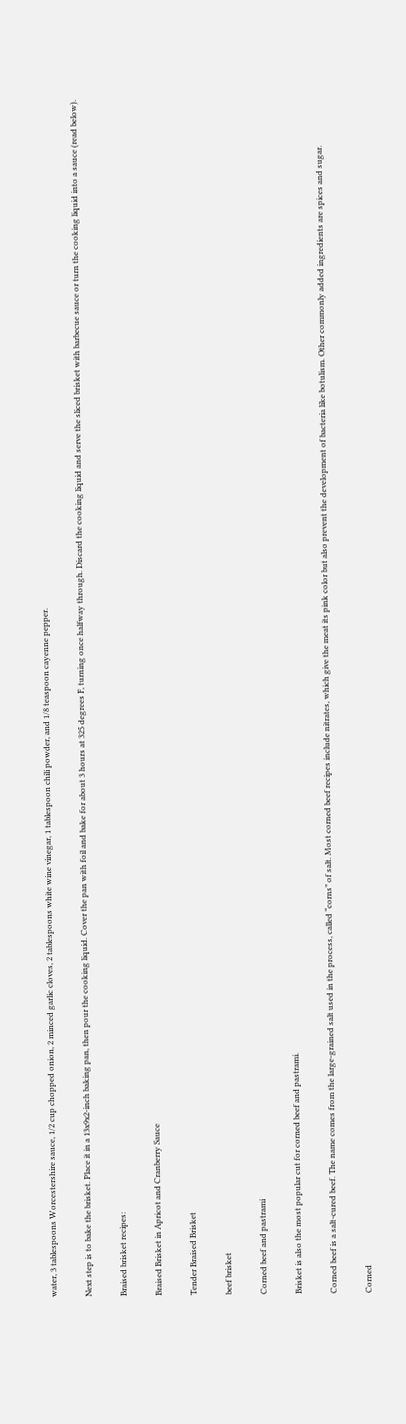water, 3 tablespoons Worcestershire sauce, 1/2 cup chopped onion, 2 minced garlic cloves, 2 tablespoons white wine vinegar, 1 tablespoon chili powder, and 1/8 teaspoon cayenne pepper.

Next step is to bake the brisket. Place it in a 13x9x2-inch baking pan, then pour the cooking liquid. Cover the pan with foil and bake for about 3 hours at 325 degrees F, turning once halfway through. Discard the cooking liquid and serve the sliced brisket with barbecue sauce or turn the cooking liquid into a sauce (read below).

Braised brisket recipes:

Braised Brisket in Apricot and Cranberry Sauce

Tender Braised Brisket

beef brisket

Corned beef and pastrami

Brisket is also the most popular cut for corned beef and pastrami.

Corned beef is a salt-cured beef. The name comes from the large-grained salt used in the process, called “corns” of salt. Most corned beef recipes include nitrates, which give the meat its pink color but also prevent the development of bacteria like botulism. Other commonly added ingredients are spices and sugar.

Corned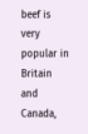beef is very popular in Britain and Canada,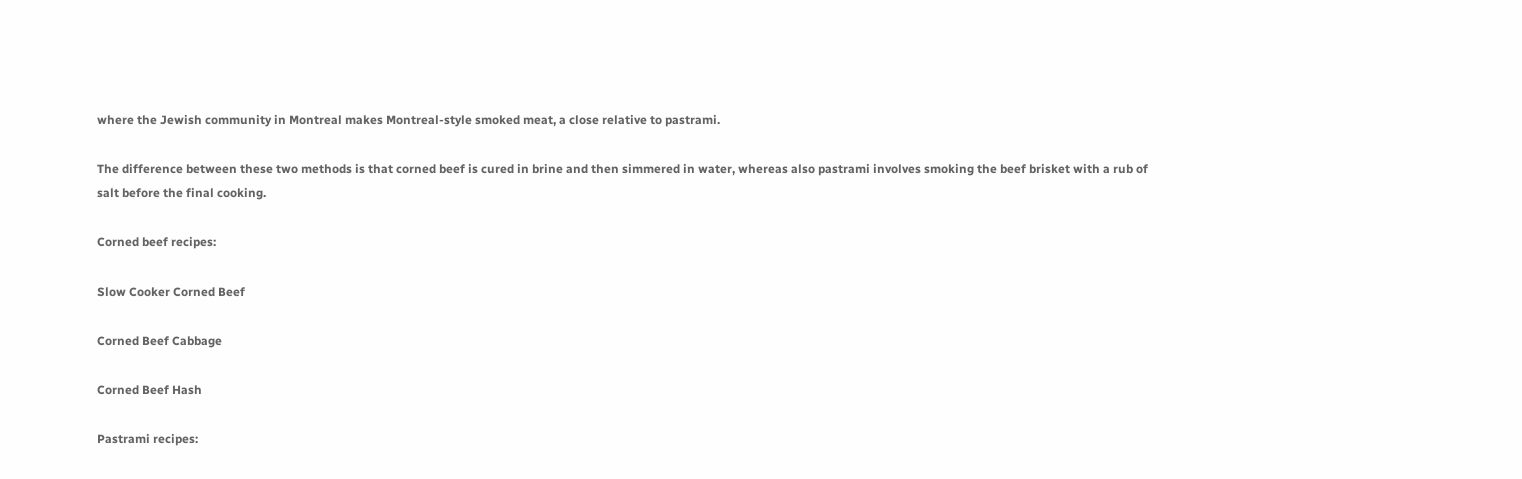where the Jewish community in Montreal makes Montreal-style smoked meat, a close relative to pastrami.

The difference between these two methods is that corned beef is cured in brine and then simmered in water, whereas also pastrami involves smoking the beef brisket with a rub of salt before the final cooking.

Corned beef recipes:

Slow Cooker Corned Beef

Corned Beef Cabbage

Corned Beef Hash

Pastrami recipes: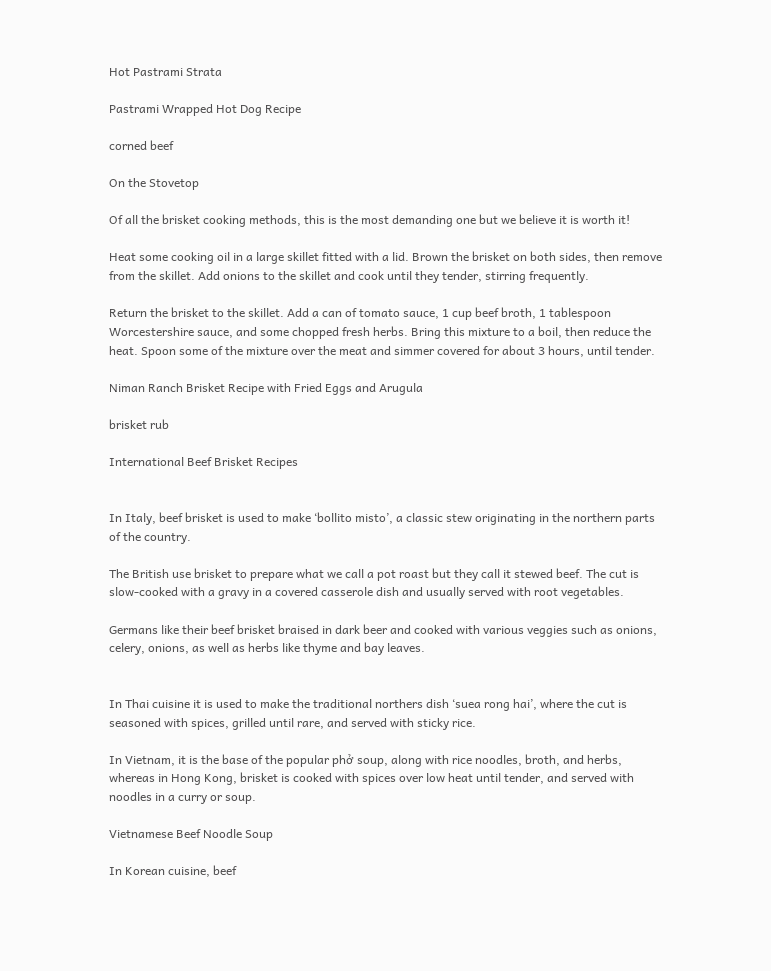Hot Pastrami Strata

Pastrami Wrapped Hot Dog Recipe

corned beef

On the Stovetop

Of all the brisket cooking methods, this is the most demanding one but we believe it is worth it!

Heat some cooking oil in a large skillet fitted with a lid. Brown the brisket on both sides, then remove from the skillet. Add onions to the skillet and cook until they tender, stirring frequently.

Return the brisket to the skillet. Add a can of tomato sauce, 1 cup beef broth, 1 tablespoon Worcestershire sauce, and some chopped fresh herbs. Bring this mixture to a boil, then reduce the heat. Spoon some of the mixture over the meat and simmer covered for about 3 hours, until tender.

Niman Ranch Brisket Recipe with Fried Eggs and Arugula

brisket rub

International Beef Brisket Recipes


In Italy, beef brisket is used to make ‘bollito misto’, a classic stew originating in the northern parts of the country.

The British use brisket to prepare what we call a pot roast but they call it stewed beef. The cut is slow-cooked with a gravy in a covered casserole dish and usually served with root vegetables.

Germans like their beef brisket braised in dark beer and cooked with various veggies such as onions, celery, onions, as well as herbs like thyme and bay leaves.


In Thai cuisine it is used to make the traditional northers dish ‘suea rong hai’, where the cut is seasoned with spices, grilled until rare, and served with sticky rice.

In Vietnam, it is the base of the popular phở soup, along with rice noodles, broth, and herbs, whereas in Hong Kong, brisket is cooked with spices over low heat until tender, and served with noodles in a curry or soup.

Vietnamese Beef Noodle Soup

In Korean cuisine, beef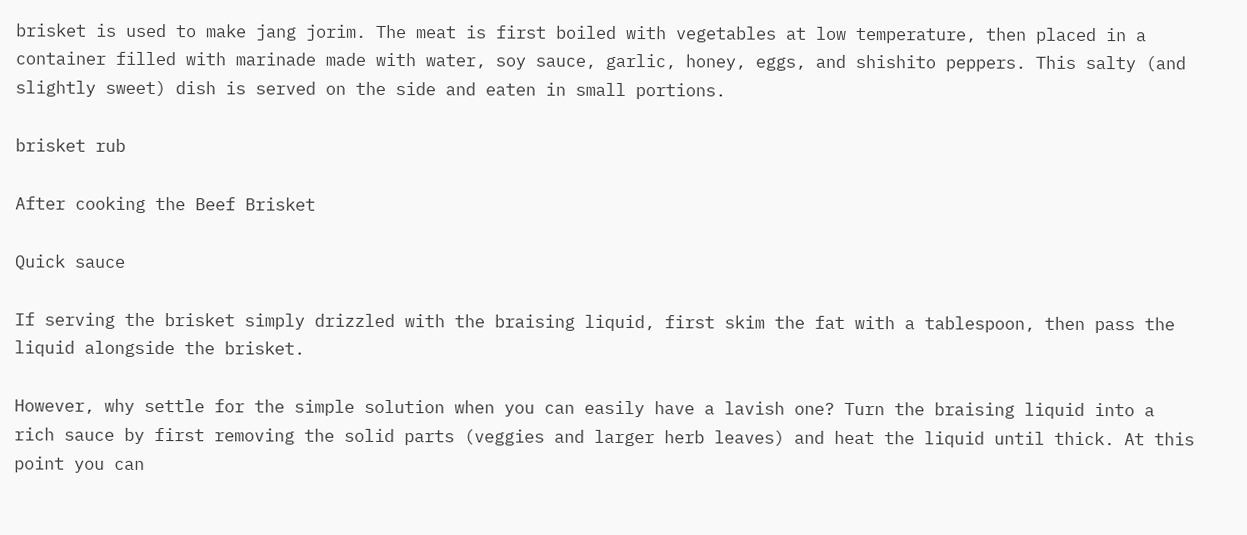brisket is used to make jang jorim. The meat is first boiled with vegetables at low temperature, then placed in a container filled with marinade made with water, soy sauce, garlic, honey, eggs, and shishito peppers. This salty (and slightly sweet) dish is served on the side and eaten in small portions.

brisket rub

After cooking the Beef Brisket

Quick sauce

If serving the brisket simply drizzled with the braising liquid, first skim the fat with a tablespoon, then pass the liquid alongside the brisket.

However, why settle for the simple solution when you can easily have a lavish one? Turn the braising liquid into a rich sauce by first removing the solid parts (veggies and larger herb leaves) and heat the liquid until thick. At this point you can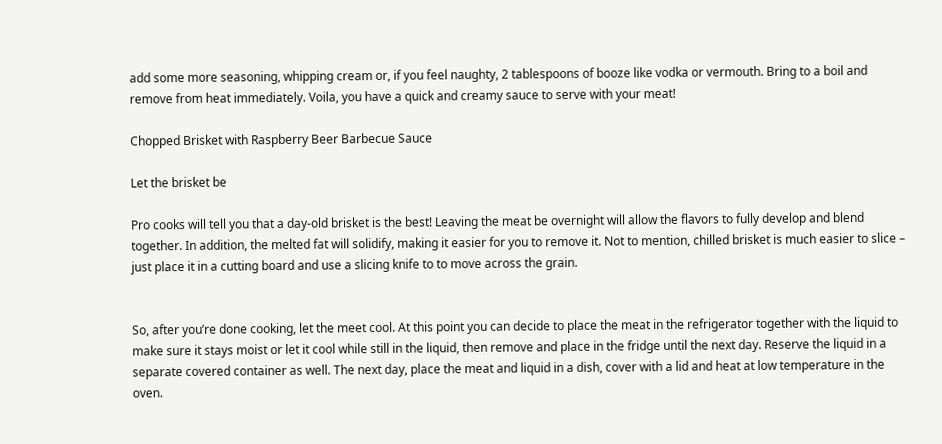add some more seasoning, whipping cream or, if you feel naughty, 2 tablespoons of booze like vodka or vermouth. Bring to a boil and remove from heat immediately. Voila, you have a quick and creamy sauce to serve with your meat!

Chopped Brisket with Raspberry Beer Barbecue Sauce

Let the brisket be

Pro cooks will tell you that a day-old brisket is the best! Leaving the meat be overnight will allow the flavors to fully develop and blend together. In addition, the melted fat will solidify, making it easier for you to remove it. Not to mention, chilled brisket is much easier to slice – just place it in a cutting board and use a slicing knife to to move across the grain.


So, after you’re done cooking, let the meet cool. At this point you can decide to place the meat in the refrigerator together with the liquid to make sure it stays moist or let it cool while still in the liquid, then remove and place in the fridge until the next day. Reserve the liquid in a separate covered container as well. The next day, place the meat and liquid in a dish, cover with a lid and heat at low temperature in the oven.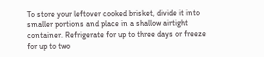To store your leftover cooked brisket, divide it into smaller portions and place in a shallow airtight container. Refrigerate for up to three days or freeze for up to two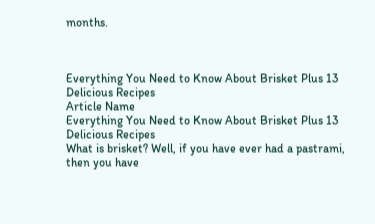months.



Everything You Need to Know About Brisket Plus 13 Delicious Recipes
Article Name
Everything You Need to Know About Brisket Plus 13 Delicious Recipes
What is brisket? Well, if you have ever had a pastrami, then you have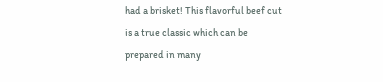had a brisket! This flavorful beef cut is a true classic which can be prepared in many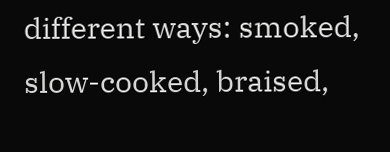different ways: smoked, slow-cooked, braised,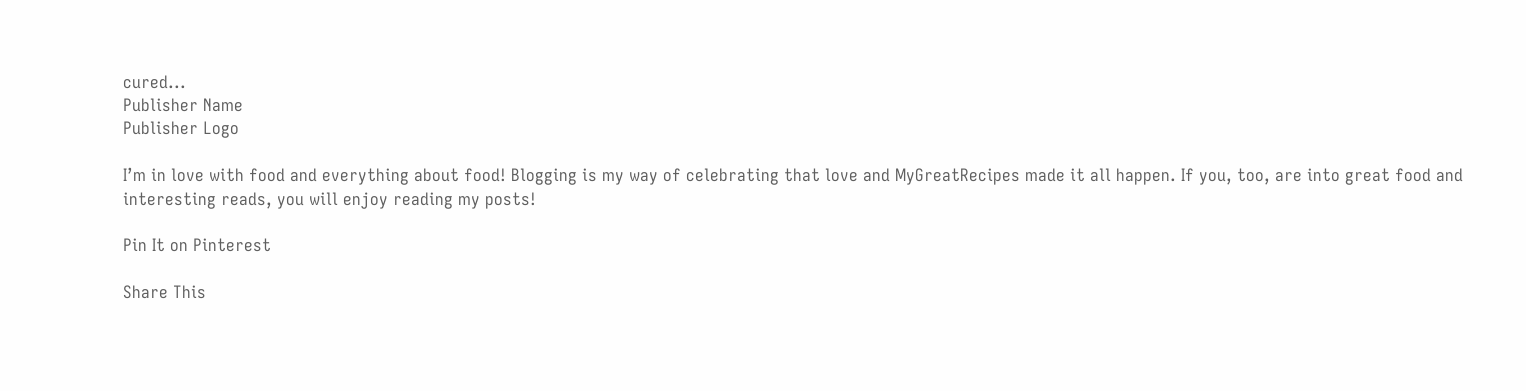cured...
Publisher Name
Publisher Logo

I’m in love with food and everything about food! Blogging is my way of celebrating that love and MyGreatRecipes made it all happen. If you, too, are into great food and interesting reads, you will enjoy reading my posts!

Pin It on Pinterest

Share This